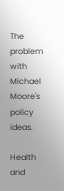The problem with Michael Moore's policy ideas.

Health and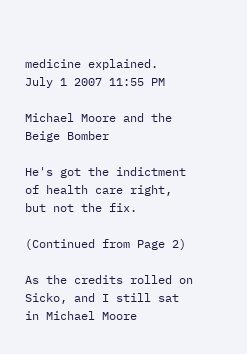medicine explained.
July 1 2007 11:55 PM

Michael Moore and the Beige Bomber

He's got the indictment of health care right, but not the fix.

(Continued from Page 2)

As the credits rolled on Sicko, and I still sat in Michael Moore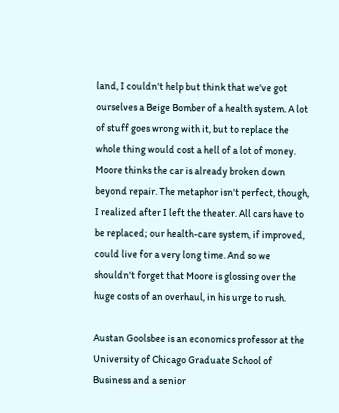land, I couldn't help but think that we've got ourselves a Beige Bomber of a health system. A lot of stuff goes wrong with it, but to replace the whole thing would cost a hell of a lot of money. Moore thinks the car is already broken down beyond repair. The metaphor isn't perfect, though, I realized after I left the theater. All cars have to be replaced; our health-care system, if improved, could live for a very long time. And so we shouldn't forget that Moore is glossing over the huge costs of an overhaul, in his urge to rush.

Austan Goolsbee is an economics professor at the University of Chicago Graduate School of Business and a senior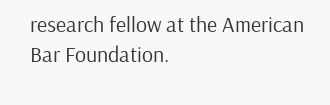research fellow at the American Bar Foundation.